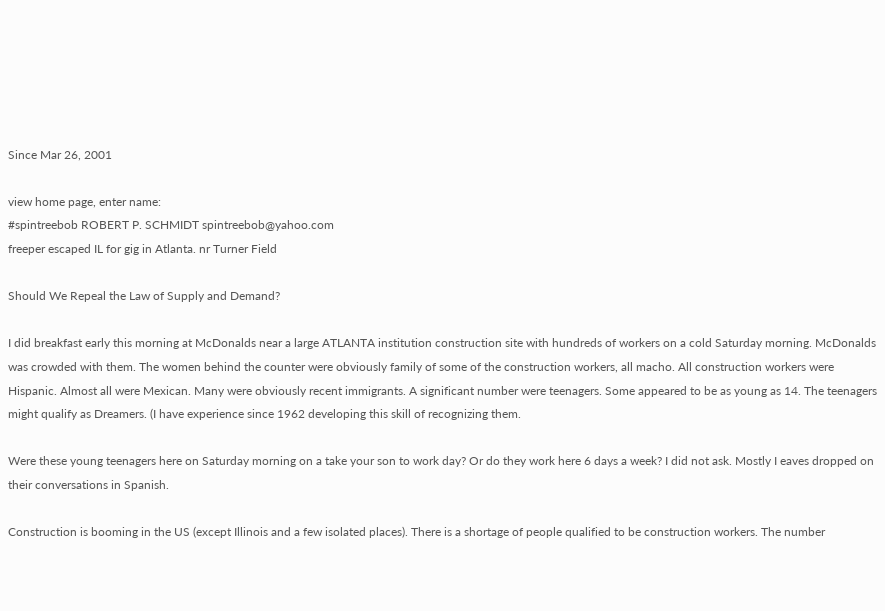Since Mar 26, 2001

view home page, enter name:
#spintreebob ROBERT P. SCHMIDT spintreebob@yahoo.com
freeper escaped IL for gig in Atlanta. nr Turner Field

Should We Repeal the Law of Supply and Demand?

I did breakfast early this morning at McDonalds near a large ATLANTA institution construction site with hundreds of workers on a cold Saturday morning. McDonalds was crowded with them. The women behind the counter were obviously family of some of the construction workers, all macho. All construction workers were Hispanic. Almost all were Mexican. Many were obviously recent immigrants. A significant number were teenagers. Some appeared to be as young as 14. The teenagers might qualify as Dreamers. (I have experience since 1962 developing this skill of recognizing them.

Were these young teenagers here on Saturday morning on a take your son to work day? Or do they work here 6 days a week? I did not ask. Mostly I eaves dropped on their conversations in Spanish.

Construction is booming in the US (except Illinois and a few isolated places). There is a shortage of people qualified to be construction workers. The number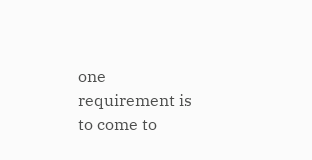one requirement is to come to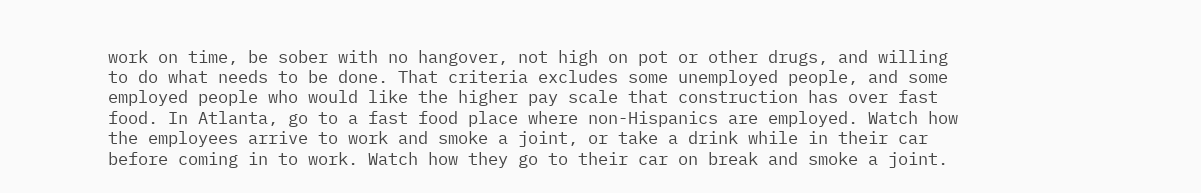work on time, be sober with no hangover, not high on pot or other drugs, and willing to do what needs to be done. That criteria excludes some unemployed people, and some employed people who would like the higher pay scale that construction has over fast food. In Atlanta, go to a fast food place where non-Hispanics are employed. Watch how the employees arrive to work and smoke a joint, or take a drink while in their car before coming in to work. Watch how they go to their car on break and smoke a joint.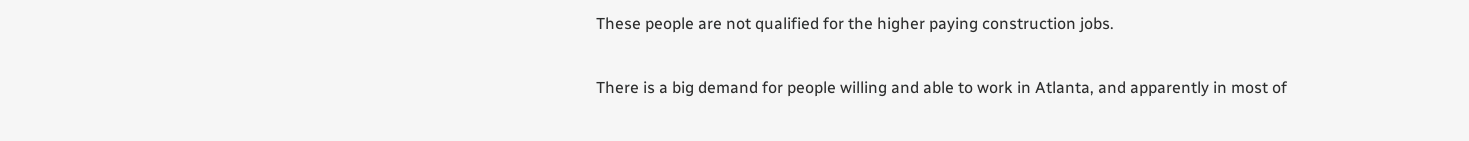These people are not qualified for the higher paying construction jobs.

There is a big demand for people willing and able to work in Atlanta, and apparently in most of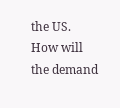the US. How will the demand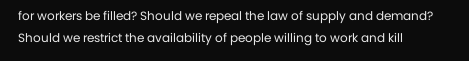for workers be filled? Should we repeal the law of supply and demand? Should we restrict the availability of people willing to work and kill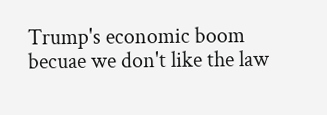Trump's economic boom becuae we don't like the law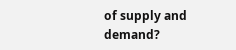of supply and demand?